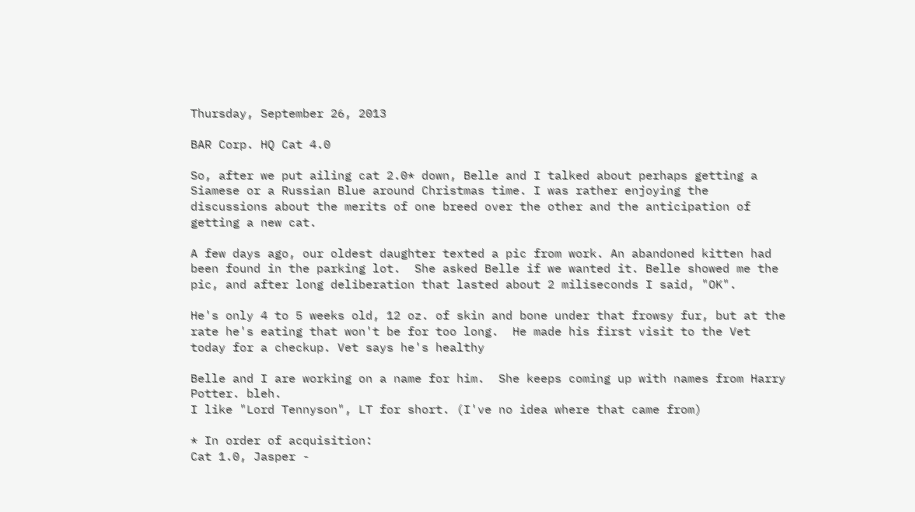Thursday, September 26, 2013

BAR Corp. HQ Cat 4.0

So, after we put ailing cat 2.0* down, Belle and I talked about perhaps getting a Siamese or a Russian Blue around Christmas time. I was rather enjoying the discussions about the merits of one breed over the other and the anticipation of getting a new cat.

A few days ago, our oldest daughter texted a pic from work. An abandoned kitten had been found in the parking lot.  She asked Belle if we wanted it. Belle showed me the pic, and after long deliberation that lasted about 2 miliseconds I said, "OK".

He's only 4 to 5 weeks old, 12 oz. of skin and bone under that frowsy fur, but at the rate he's eating that won't be for too long.  He made his first visit to the Vet today for a checkup. Vet says he's healthy

Belle and I are working on a name for him.  She keeps coming up with names from Harry Potter. bleh.
I like "Lord Tennyson", LT for short. (I've no idea where that came from)

* In order of acquisition:
Cat 1.0, Jasper -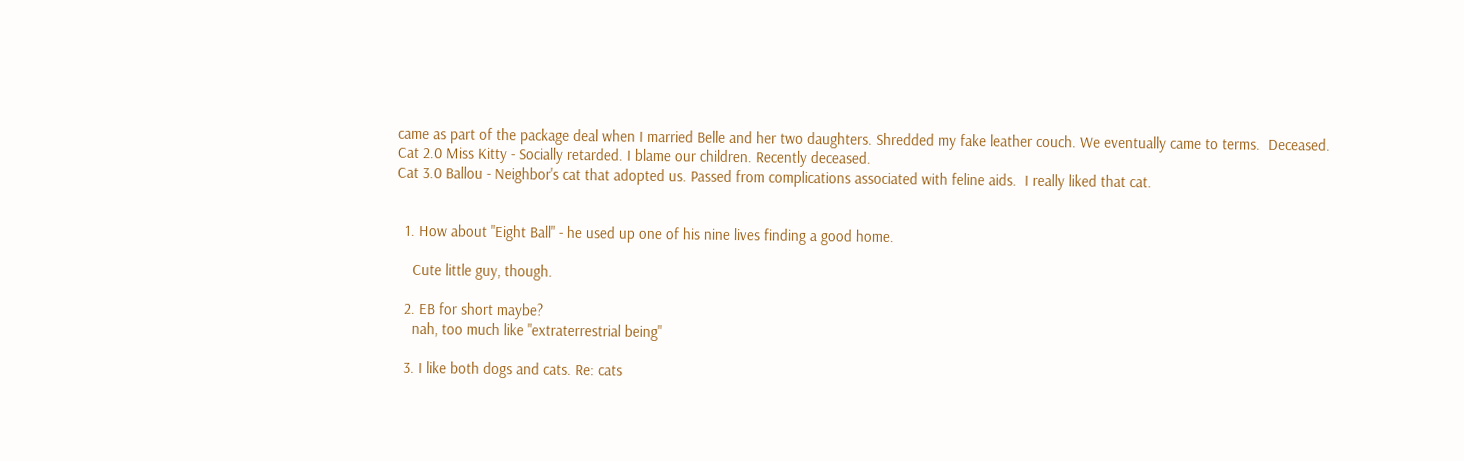came as part of the package deal when I married Belle and her two daughters. Shredded my fake leather couch. We eventually came to terms.  Deceased.
Cat 2.0 Miss Kitty - Socially retarded. I blame our children. Recently deceased.
Cat 3.0 Ballou - Neighbor's cat that adopted us. Passed from complications associated with feline aids.  I really liked that cat.


  1. How about "Eight Ball" - he used up one of his nine lives finding a good home.

    Cute little guy, though.

  2. EB for short maybe?
    nah, too much like "extraterrestrial being"

  3. I like both dogs and cats. Re: cats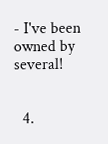- I've been owned by several!


  4.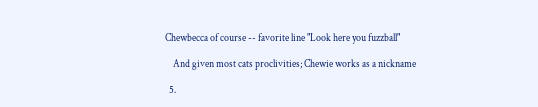Chewbecca of course -- favorite line "Look here you fuzzball"

    And given most cats proclivities; Chewie works as a nickname

  5.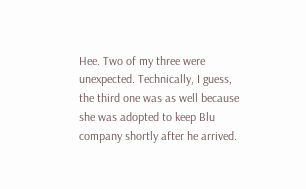Hee. Two of my three were unexpected. Technically, I guess, the third one was as well because she was adopted to keep Blu company shortly after he arrived.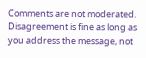Comments are not moderated. Disagreement is fine as long as you address the message, not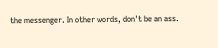the messenger. In other words, don't be an ass.